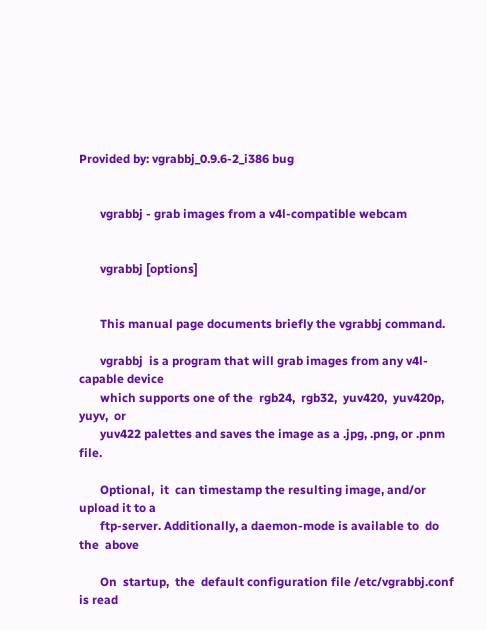Provided by: vgrabbj_0.9.6-2_i386 bug


       vgrabbj - grab images from a v4l-compatible webcam


       vgrabbj [options]


       This manual page documents briefly the vgrabbj command.

       vgrabbj  is a program that will grab images from any v4l-capable device
       which supports one of the  rgb24,  rgb32,  yuv420,  yuv420p,  yuyv,  or
       yuv422 palettes and saves the image as a .jpg, .png, or .pnm file.

       Optional,  it  can timestamp the resulting image, and/or upload it to a
       ftp-server. Additionally, a daemon-mode is available to  do  the  above

       On  startup,  the  default configuration file /etc/vgrabbj.conf is read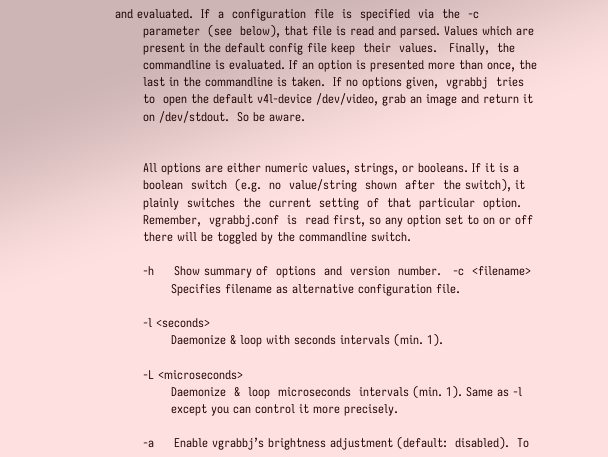and evaluated.  If  a  configuration  file  is  specified  via  the  -c
       parameter  (see  below), that file is read and parsed. Values which are
       present in the default config file keep  their  values.   Finally,  the
       commandline is evaluated. If an option is presented more than once, the
       last in the commandline is taken.  If no options given,  vgrabbj  tries
       to  open the default v4l-device /dev/video, grab an image and return it
       on /dev/stdout.  So be aware.


       All options are either numeric values, strings, or booleans. If it is a
       boolean  switch  (e.g.  no  value/string  shown  after  the switch), it
       plainly  switches  the  current  setting  of  that  particular  option.
       Remember,  vgrabbj.conf  is  read first, so any option set to on or off
       there will be toggled by the commandline switch.

       -h     Show summary of  options  and  version  number.   -c  <filename>
              Specifies filename as alternative configuration file.

       -l <seconds>
              Daemonize & loop with seconds intervals (min. 1).

       -L <microseconds>
              Daemonize  &  loop  microseconds  intervals (min. 1). Same as -l
              except you can control it more precisely.

       -a     Enable vgrabbj’s brightness adjustment (default:  disabled).  To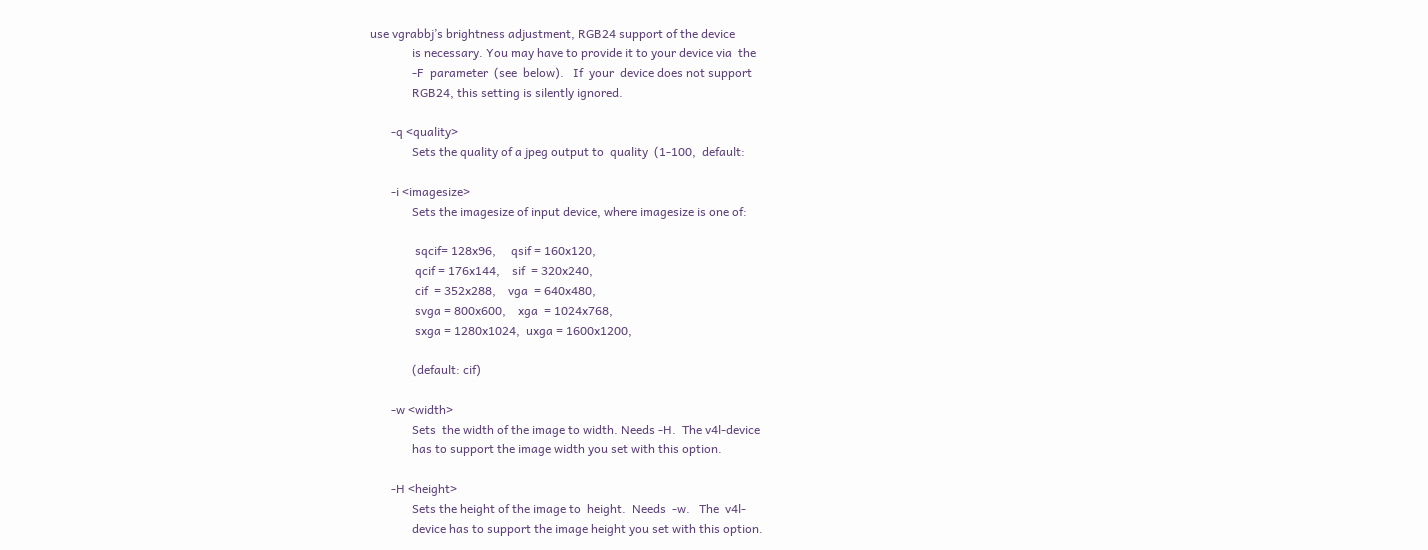use vgrabbj’s brightness adjustment, RGB24 support of the device
              is necessary. You may have to provide it to your device via  the
              -F  parameter  (see  below).   If  your  device does not support
              RGB24, this setting is silently ignored.

       -q <quality>
              Sets the quality of a jpeg output to  quality  (1-100,  default:

       -i <imagesize>
              Sets the imagesize of input device, where imagesize is one of:

               sqcif= 128x96,     qsif = 160x120,
               qcif = 176x144,    sif  = 320x240,
               cif  = 352x288,    vga  = 640x480,
               svga = 800x600,    xga  = 1024x768,
               sxga = 1280x1024,  uxga = 1600x1200,

              (default: cif)

       -w <width>
              Sets  the width of the image to width. Needs -H.  The v4l-device
              has to support the image width you set with this option.

       -H <height>
              Sets the height of the image to  height.  Needs  -w.   The  v4l-
              device has to support the image height you set with this option.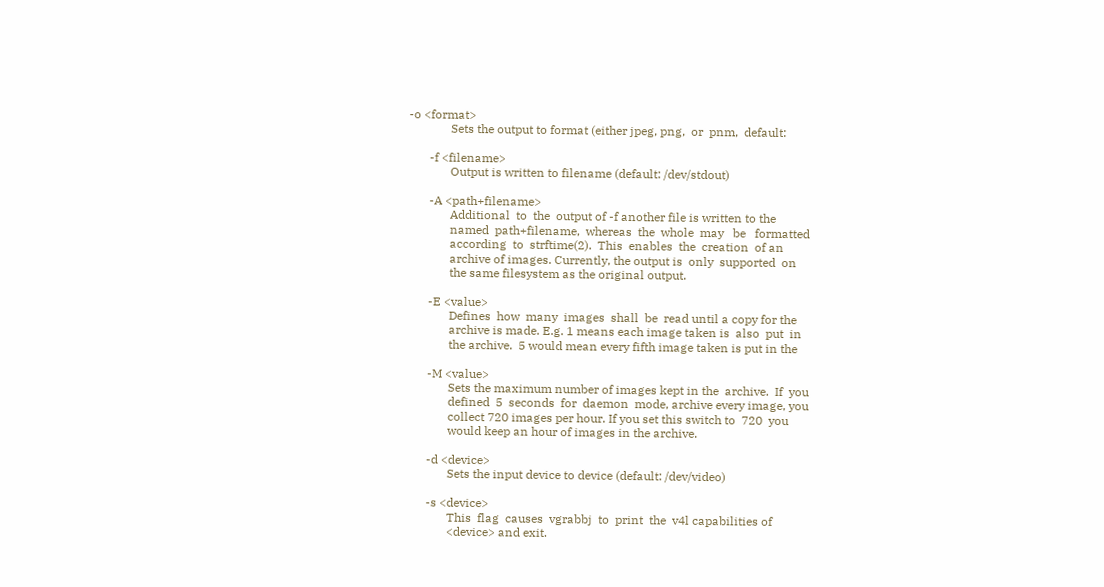-o <format>
              Sets the output to format (either jpeg, png,  or  pnm,  default:

       -f <filename>
              Output is written to filename (default: /dev/stdout)

       -A <path+filename>
              Additional  to  the  output of -f another file is written to the
              named  path+filename,  whereas  the  whole  may   be   formatted
              according  to  strftime(2).  This  enables  the  creation  of an
              archive of images. Currently, the output is  only  supported  on
              the same filesystem as the original output.

       -E <value>
              Defines  how  many  images  shall  be  read until a copy for the
              archive is made. E.g. 1 means each image taken is  also  put  in
              the archive.  5 would mean every fifth image taken is put in the

       -M <value>
              Sets the maximum number of images kept in the  archive.  If  you
              defined  5  seconds  for  daemon  mode, archive every image, you
              collect 720 images per hour. If you set this switch to  720  you
              would keep an hour of images in the archive.

       -d <device>
              Sets the input device to device (default: /dev/video)

       -s <device>
              This  flag  causes  vgrabbj  to  print  the  v4l capabilities of
              <device> and exit.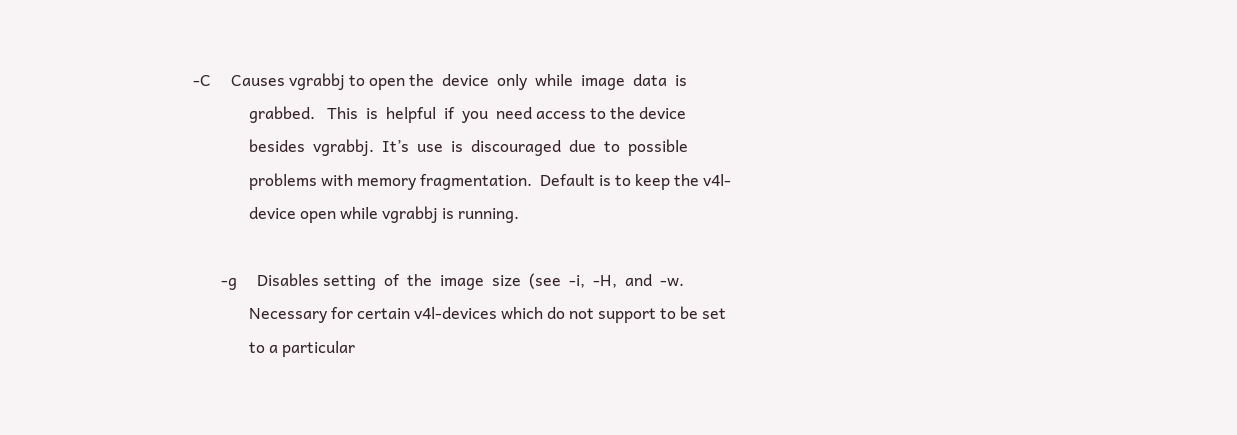-C     Causes vgrabbj to open the  device  only  while  image  data  is
              grabbed.   This  is  helpful  if  you  need access to the device
              besides  vgrabbj.  It’s  use  is  discouraged  due  to  possible
              problems with memory fragmentation.  Default is to keep the v4l-
              device open while vgrabbj is running.

       -g     Disables setting  of  the  image  size  (see  -i,  -H,  and  -w.
              Necessary for certain v4l-devices which do not support to be set
              to a particular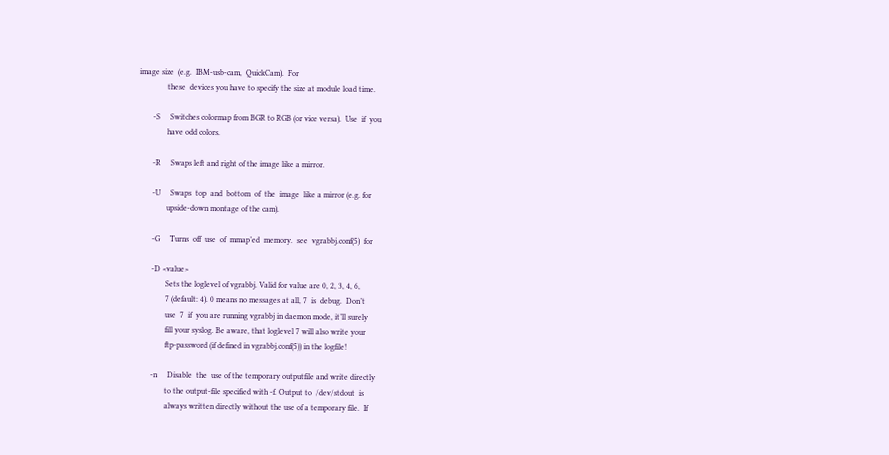image size  (e.g.  IBM-usb-cam,  QuickCam).  For
              these  devices you have to specify the size at module load time.

       -S     Switches colormap from BGR to RGB (or vice versa).  Use  if  you
              have odd colors.

       -R     Swaps left and right of the image like a mirror.

       -U     Swaps  top  and  bottom  of  the  image  like a mirror (e.g. for
              upside-down montage of the cam).

       -G     Turns  off  use  of  mmap’ed  memory.  see  vgrabbj.conf(5)  for

       -D <value>
              Sets the loglevel of vgrabbj. Valid for value are 0, 2, 3, 4, 6,
              7 (default: 4). 0 means no messages at all, 7  is  debug.  Don’t
              use  7  if  you are running vgrabbj in daemon mode, it’ll surely
              fill your syslog. Be aware, that loglevel 7 will also write your
              ftp-password (if defined in vgrabbj.conf(5)) in the logfile!

       -n     Disable  the  use of the temporary outputfile and write directly
              to the output-file specified with -f. Output to  /dev/stdout  is
              always written directly without the use of a temporary file.  If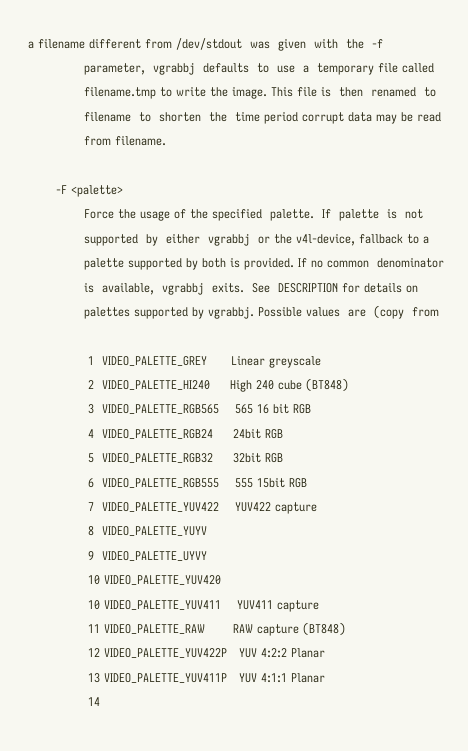a filename different from /dev/stdout  was  given  with  the  -f
              parameter,  vgrabbj  defaults  to  use  a  temporary file called
              filename.tmp to write the image. This file is  then  renamed  to
              filename  to  shorten  the  time period corrupt data may be read
              from filename.

       -F <palette>
              Force the usage of the specified  palette.  If  palette  is  not
              supported  by  either  vgrabbj  or the v4l-device, fallback to a
              palette supported by both is provided. If no common  denominator
              is  available,  vgrabbj  exits.  See  DESCRIPTION for details on
              palettes supported by vgrabbj. Possible values  are  (copy  from

               1  VIDEO_PALETTE_GREY      Linear greyscale
               2  VIDEO_PALETTE_HI240     High 240 cube (BT848)
               3  VIDEO_PALETTE_RGB565    565 16 bit RGB
               4  VIDEO_PALETTE_RGB24     24bit RGB
               5  VIDEO_PALETTE_RGB32     32bit RGB
               6  VIDEO_PALETTE_RGB555    555 15bit RGB
               7  VIDEO_PALETTE_YUV422    YUV422 capture
               8  VIDEO_PALETTE_YUYV
               9  VIDEO_PALETTE_UYVY
               10 VIDEO_PALETTE_YUV420
               10 VIDEO_PALETTE_YUV411    YUV411 capture
               11 VIDEO_PALETTE_RAW       RAW capture (BT848)
               12 VIDEO_PALETTE_YUV422P   YUV 4:2:2 Planar
               13 VIDEO_PALETTE_YUV411P   YUV 4:1:1 Planar
               14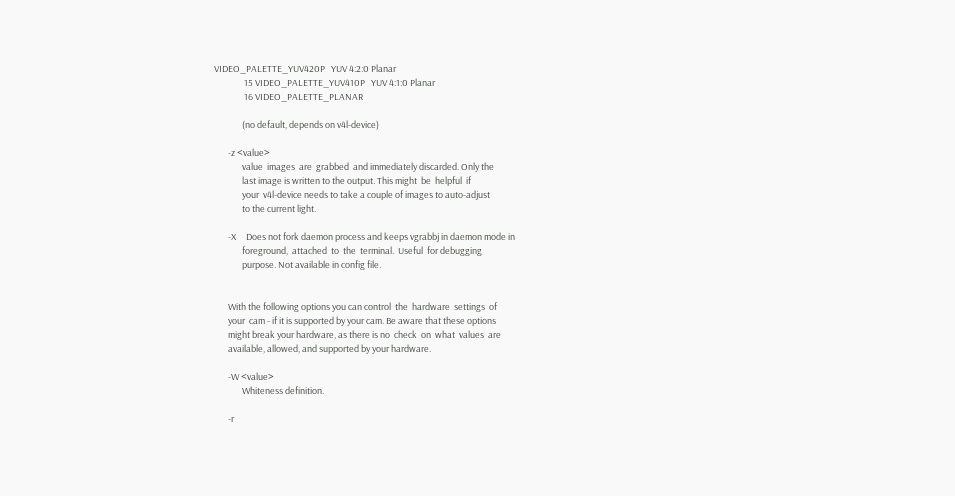VIDEO_PALETTE_YUV420P   YUV 4:2:0 Planar
               15 VIDEO_PALETTE_YUV410P   YUV 4:1:0 Planar
               16 VIDEO_PALETTE_PLANAR

              (no default, depends on v4l-device)

       -z <value>
              value  images  are  grabbed  and immediately discarded. Only the
              last image is written to the output. This might  be  helpful  if
              your  v4l-device needs to take a couple of images to auto-adjust
              to the current light.

       -X     Does not fork daemon process and keeps vgrabbj in daemon mode in
              foreground,  attached  to  the  terminal.  Useful  for debugging
              purpose. Not available in config file.


       With the following options you can control  the  hardware  settings  of
       your  cam - if it is supported by your cam. Be aware that these options
       might break your hardware, as there is no  check  on  what  values  are
       available, allowed, and supported by your hardware.

       -W <value>
              Whiteness definition.

       -r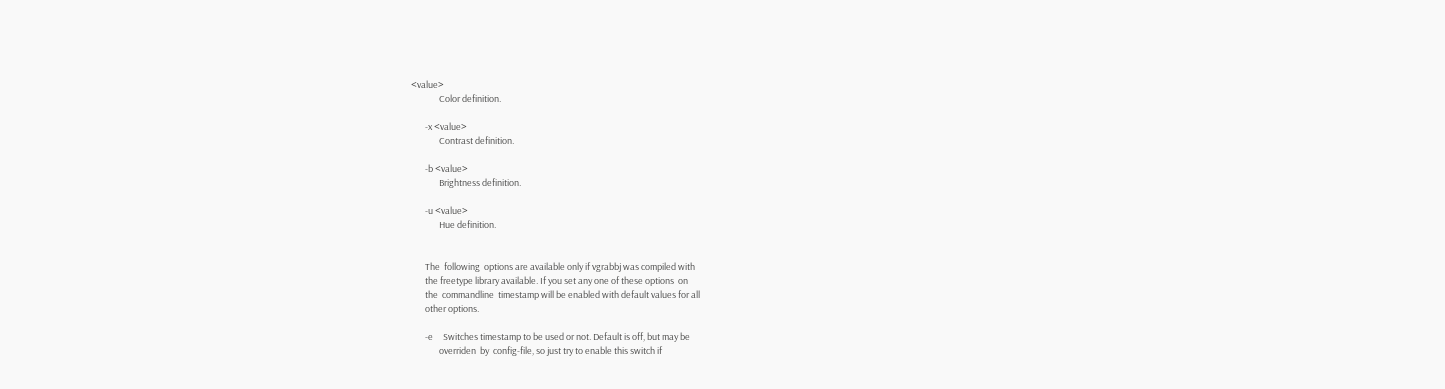<value>
              Color definition.

       -x <value>
              Contrast definition.

       -b <value>
              Brightness definition.

       -u <value>
              Hue definition.


       The  following  options are available only if vgrabbj was compiled with
       the freetype library available. If you set any one of these options  on
       the  commandline  timestamp will be enabled with default values for all
       other options.

       -e     Switches timestamp to be used or not. Default is off, but may be
              overriden  by  config-file, so just try to enable this switch if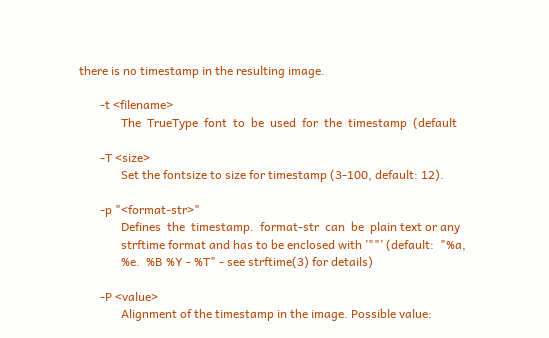there is no timestamp in the resulting image.

       -t <filename>
              The  TrueType  font  to  be  used  for  the  timestamp  (default

       -T <size>
              Set the fontsize to size for timestamp (3-100, default: 12).

       -p "<format-str>"
              Defines  the  timestamp.  format-str  can  be  plain text or any
              strftime format and has to be enclosed with ’""’ (default:  "%a,
              %e.  %B %Y - %T" - see strftime(3) for details)

       -P <value>
              Alignment of the timestamp in the image. Possible value: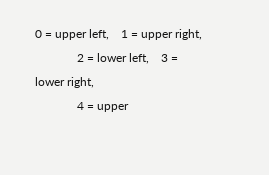0 = upper left,    1 = upper right,
              2 = lower left,    3 = lower right,
              4 = upper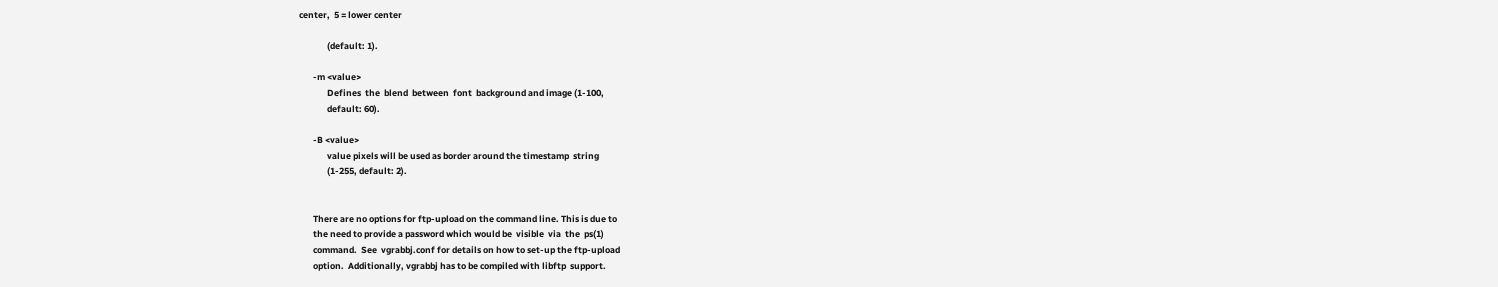center,  5 = lower center

              (default: 1).

       -m <value>
              Defines  the  blend  between  font  background and image (1-100,
              default: 60).

       -B <value>
              value pixels will be used as border around the timestamp  string
              (1-255, default: 2).


       There are no options for ftp-upload on the command line. This is due to
       the need to provide a password which would be  visible  via  the  ps(1)
       command.  See  vgrabbj.conf for details on how to set-up the ftp-upload
       option.  Additionally, vgrabbj has to be compiled with libftp  support.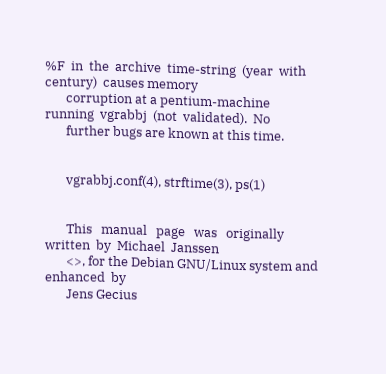%F  in  the  archive  time-string  (year  with  century)  causes memory
       corruption at a pentium-machine running  vgrabbj  (not  validated).  No
       further bugs are known at this time.


       vgrabbj.conf(4), strftime(3), ps(1)


       This   manual   page   was   originally   written  by  Michael  Janssen
       <>, for the Debian GNU/Linux system and enhanced  by
       Jens Gecius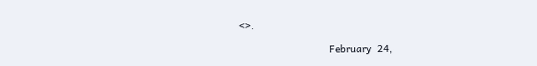<>.

                              February  24,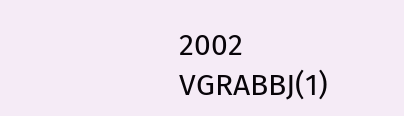2002                    VGRABBJ(1)